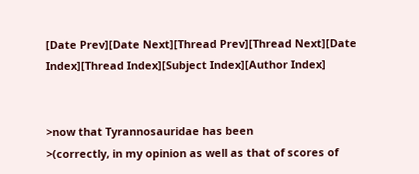[Date Prev][Date Next][Thread Prev][Thread Next][Date Index][Thread Index][Subject Index][Author Index]


>now that Tyrannosauridae has been
>(correctly, in my opinion as well as that of scores of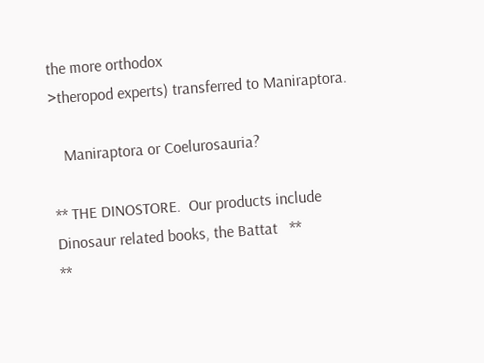the more orthodox
>theropod experts) transferred to Maniraptora.

   Maniraptora or Coelurosauria?

** THE DINOSTORE.  Our products include Dinosaur related books, the Battat   **
**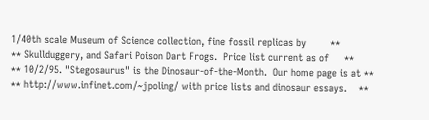1/40th scale Museum of Science collection, fine fossil replicas by        **
** Skullduggery, and Safari Poison Dart Frogs.  Price list current as of     **
** 10/2/95. "Stegosaurus" is the Dinosaur-of-the-Month.  Our home page is at **
** http://www.infinet.com/~jpoling/ with price lists and dinosaur essays.    **